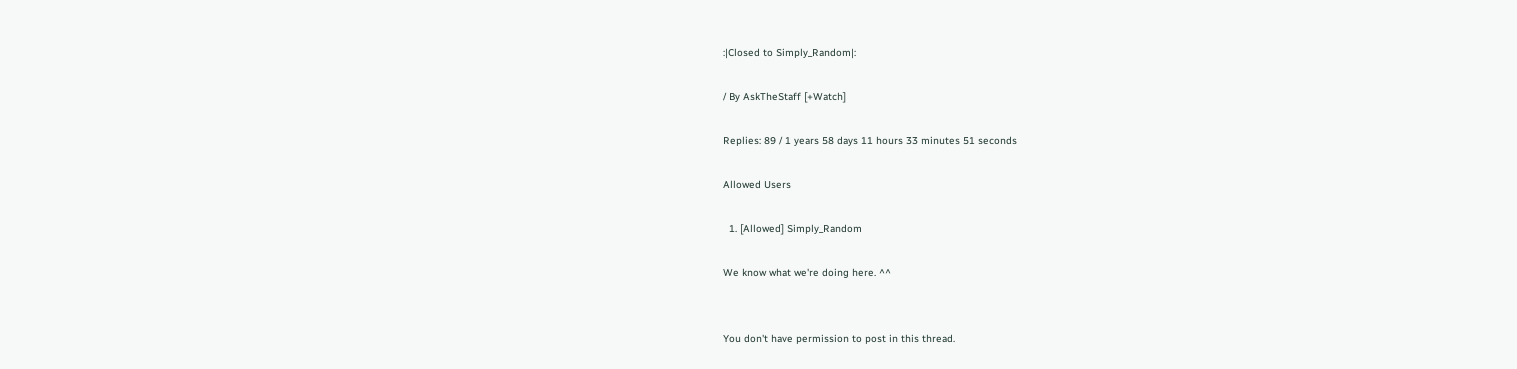:|Closed to Simply_Random|:

/ By AskTheStaff [+Watch]

Replies: 89 / 1 years 58 days 11 hours 33 minutes 51 seconds

Allowed Users

  1. [Allowed] Simply_Random

We know what we're doing here. ^^


You don't have permission to post in this thread.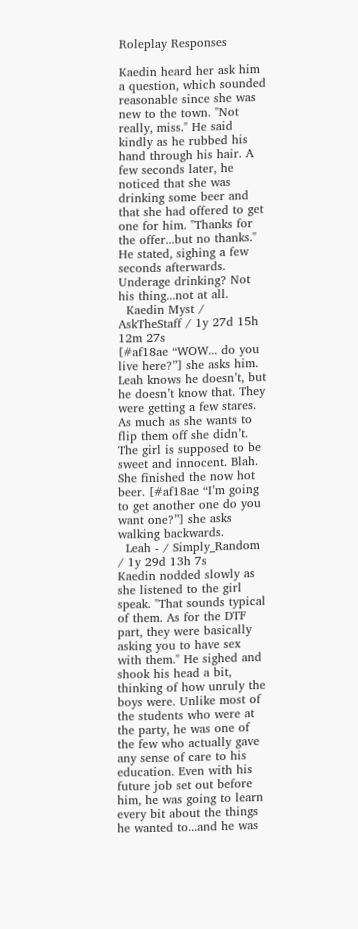Roleplay Responses

Kaedin heard her ask him a question, which sounded reasonable since she was new to the town. "Not really, miss." He said kindly as he rubbed his hand through his hair. A few seconds later, he noticed that she was drinking some beer and that she had offered to get one for him. "Thanks for the offer...but no thanks." He stated, sighing a few seconds afterwards. Underage drinking? Not his thing...not at all.
  Kaedin Myst / AskTheStaff / 1y 27d 15h 12m 27s
[#af18ae “WOW... do you live here?”] she asks him. Leah knows he doesn’t, but he doesn’t know that. They were getting a few stares. As much as she wants to flip them off she didn’t. The girl is supposed to be sweet and innocent. Blah. She finished the now hot beer. [#af18ae “I’m going to get another one do you want one?”] she asks walking backwards.
  Leah - / Simply_Random / 1y 29d 13h 7s
Kaedin nodded slowly as she listened to the girl speak. "That sounds typical of them. As for the DTF part, they were basically asking you to have sex with them." He sighed and shook his head a bit, thinking of how unruly the boys were. Unlike most of the students who were at the party, he was one of the few who actually gave any sense of care to his education. Even with his future job set out before him, he was going to learn every bit about the things he wanted to...and he was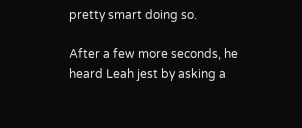pretty smart doing so.

After a few more seconds, he heard Leah jest by asking a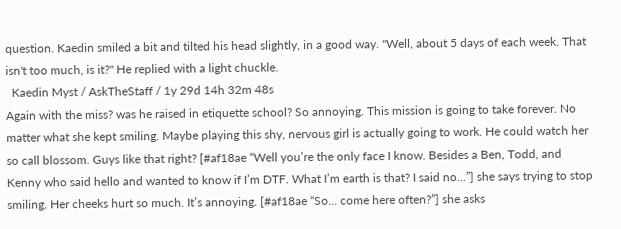question. Kaedin smiled a bit and tilted his head slightly, in a good way. "Well, about 5 days of each week. That isn't too much, is it?" He replied with a light chuckle.
  Kaedin Myst / AskTheStaff / 1y 29d 14h 32m 48s
Again with the miss? was he raised in etiquette school? So annoying. This mission is going to take forever. No matter what she kept smiling. Maybe playing this shy, nervous girl is actually going to work. He could watch her so call blossom. Guys like that right? [#af18ae “Well you’re the only face I know. Besides a Ben, Todd, and Kenny who said hello and wanted to know if I’m DTF. What I’m earth is that? I said no...”] she says trying to stop smiling. Her cheeks hurt so much. It’s annoying. [#af18ae “So... come here often?”] she asks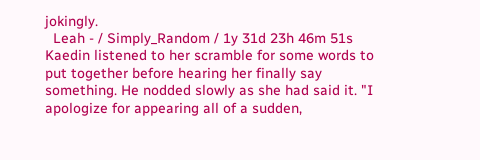jokingly.
  Leah - / Simply_Random / 1y 31d 23h 46m 51s
Kaedin listened to her scramble for some words to put together before hearing her finally say something. He nodded slowly as she had said it. "I apologize for appearing all of a sudden,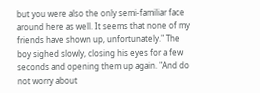but you were also the only semi-familiar face around here as well. It seems that none of my friends have shown up, unfortunately." The boy sighed slowly, closing his eyes for a few seconds and opening them up again. "And do not worry about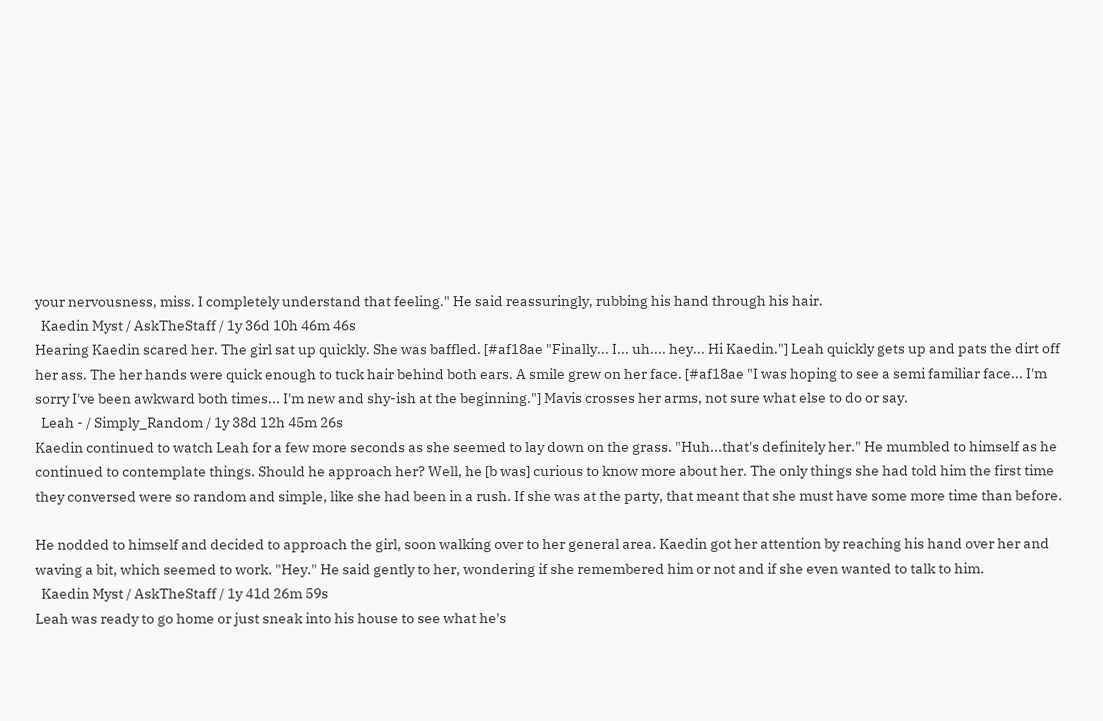your nervousness, miss. I completely understand that feeling." He said reassuringly, rubbing his hand through his hair.
  Kaedin Myst / AskTheStaff / 1y 36d 10h 46m 46s
Hearing Kaedin scared her. The girl sat up quickly. She was baffled. [#af18ae "Finally... I... uh.... hey... Hi Kaedin."] Leah quickly gets up and pats the dirt off her ass. The her hands were quick enough to tuck hair behind both ears. A smile grew on her face. [#af18ae "I was hoping to see a semi familiar face... I'm sorry I've been awkward both times... I'm new and shy-ish at the beginning."] Mavis crosses her arms, not sure what else to do or say.
  Leah - / Simply_Random / 1y 38d 12h 45m 26s
Kaedin continued to watch Leah for a few more seconds as she seemed to lay down on the grass. "Huh...that's definitely her." He mumbled to himself as he continued to contemplate things. Should he approach her? Well, he [b was] curious to know more about her. The only things she had told him the first time they conversed were so random and simple, like she had been in a rush. If she was at the party, that meant that she must have some more time than before.

He nodded to himself and decided to approach the girl, soon walking over to her general area. Kaedin got her attention by reaching his hand over her and waving a bit, which seemed to work. "Hey." He said gently to her, wondering if she remembered him or not and if she even wanted to talk to him.
  Kaedin Myst / AskTheStaff / 1y 41d 26m 59s
Leah was ready to go home or just sneak into his house to see what he's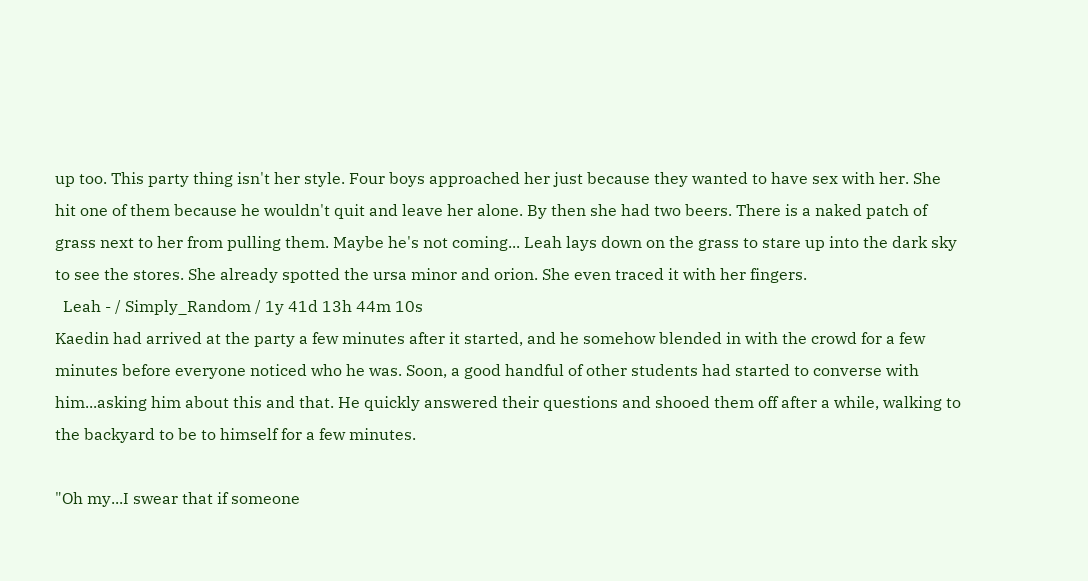up too. This party thing isn't her style. Four boys approached her just because they wanted to have sex with her. She hit one of them because he wouldn't quit and leave her alone. By then she had two beers. There is a naked patch of grass next to her from pulling them. Maybe he's not coming... Leah lays down on the grass to stare up into the dark sky to see the stores. She already spotted the ursa minor and orion. She even traced it with her fingers.
  Leah - / Simply_Random / 1y 41d 13h 44m 10s
Kaedin had arrived at the party a few minutes after it started, and he somehow blended in with the crowd for a few minutes before everyone noticed who he was. Soon, a good handful of other students had started to converse with him...asking him about this and that. He quickly answered their questions and shooed them off after a while, walking to the backyard to be to himself for a few minutes.

"Oh my...I swear that if someone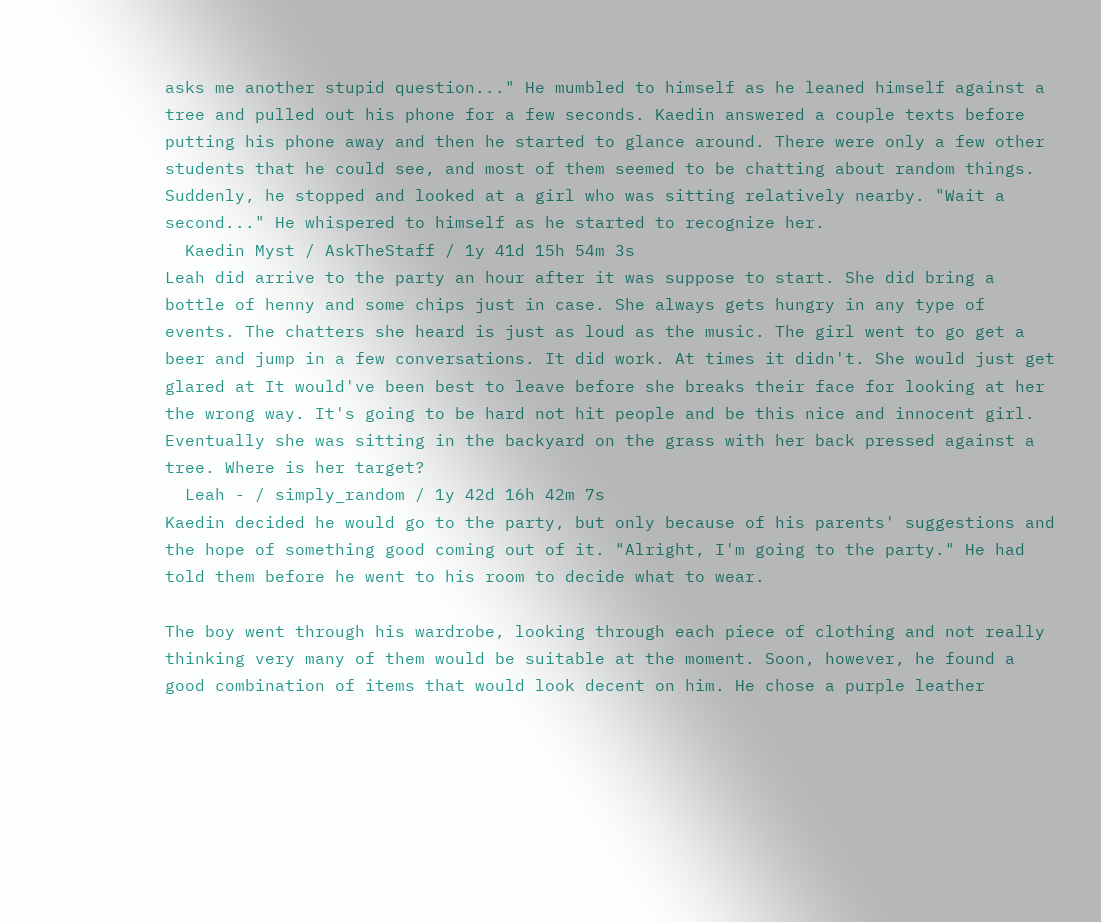asks me another stupid question..." He mumbled to himself as he leaned himself against a tree and pulled out his phone for a few seconds. Kaedin answered a couple texts before putting his phone away and then he started to glance around. There were only a few other students that he could see, and most of them seemed to be chatting about random things. Suddenly, he stopped and looked at a girl who was sitting relatively nearby. "Wait a second..." He whispered to himself as he started to recognize her.
  Kaedin Myst / AskTheStaff / 1y 41d 15h 54m 3s
Leah did arrive to the party an hour after it was suppose to start. She did bring a bottle of henny and some chips just in case. She always gets hungry in any type of events. The chatters she heard is just as loud as the music. The girl went to go get a beer and jump in a few conversations. It did work. At times it didn't. She would just get glared at It would've been best to leave before she breaks their face for looking at her the wrong way. It's going to be hard not hit people and be this nice and innocent girl. Eventually she was sitting in the backyard on the grass with her back pressed against a tree. Where is her target?
  Leah - / simply_random / 1y 42d 16h 42m 7s
Kaedin decided he would go to the party, but only because of his parents' suggestions and the hope of something good coming out of it. "Alright, I'm going to the party." He had told them before he went to his room to decide what to wear.

The boy went through his wardrobe, looking through each piece of clothing and not really thinking very many of them would be suitable at the moment. Soon, however, he found a good combination of items that would look decent on him. He chose a purple leather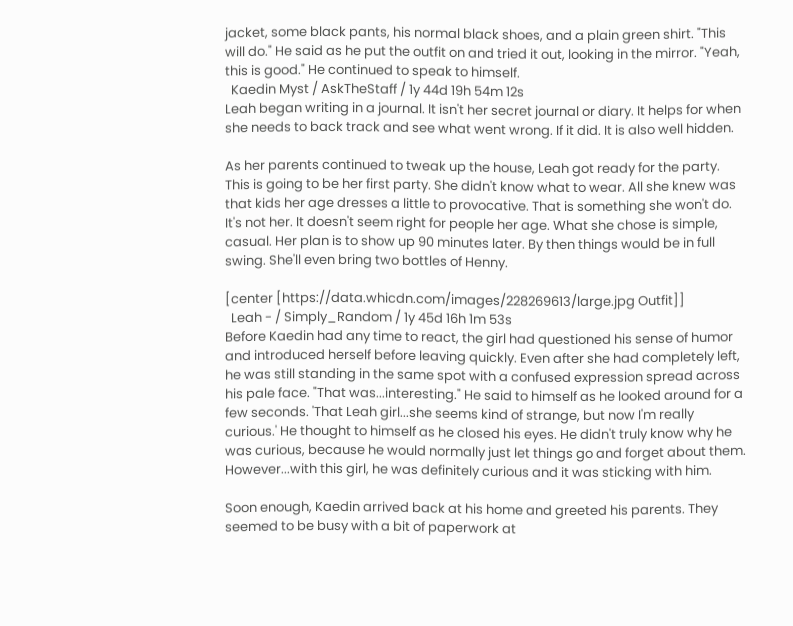jacket, some black pants, his normal black shoes, and a plain green shirt. "This will do." He said as he put the outfit on and tried it out, looking in the mirror. "Yeah, this is good." He continued to speak to himself.
  Kaedin Myst / AskTheStaff / 1y 44d 19h 54m 12s
Leah began writing in a journal. It isn't her secret journal or diary. It helps for when she needs to back track and see what went wrong. If it did. It is also well hidden.

As her parents continued to tweak up the house, Leah got ready for the party. This is going to be her first party. She didn't know what to wear. All she knew was that kids her age dresses a little to provocative. That is something she won't do. It's not her. It doesn't seem right for people her age. What she chose is simple, casual. Her plan is to show up 90 minutes later. By then things would be in full swing. She'll even bring two bottles of Henny.

[center [https://data.whicdn.com/images/228269613/large.jpg Outfit]]
  Leah - / Simply_Random / 1y 45d 16h 1m 53s
Before Kaedin had any time to react, the girl had questioned his sense of humor and introduced herself before leaving quickly. Even after she had completely left, he was still standing in the same spot with a confused expression spread across his pale face. "That was...interesting." He said to himself as he looked around for a few seconds. 'That Leah girl...she seems kind of strange, but now I'm really curious.' He thought to himself as he closed his eyes. He didn't truly know why he was curious, because he would normally just let things go and forget about them. However...with this girl, he was definitely curious and it was sticking with him.

Soon enough, Kaedin arrived back at his home and greeted his parents. They seemed to be busy with a bit of paperwork at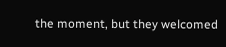the moment, but they welcomed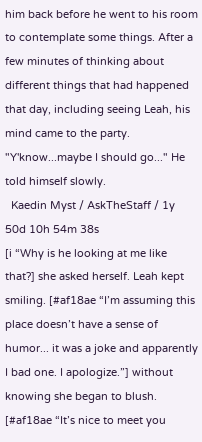him back before he went to his room to contemplate some things. After a few minutes of thinking about different things that had happened that day, including seeing Leah, his mind came to the party. "Y'know...maybe I should go..." He told himself slowly.
  Kaedin Myst / AskTheStaff / 1y 50d 10h 54m 38s
[i “Why is he looking at me like that?] she asked herself. Leah kept smiling. [#af18ae “I’m assuming this place doesn’t have a sense of humor... it was a joke and apparently I bad one. I apologize.”] without knowing she began to blush. [#af18ae “It’s nice to meet you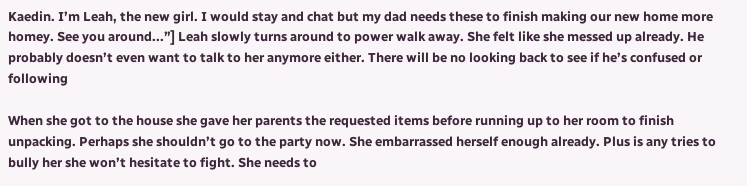Kaedin. I’m Leah, the new girl. I would stay and chat but my dad needs these to finish making our new home more homey. See you around...”] Leah slowly turns around to power walk away. She felt like she messed up already. He probably doesn’t even want to talk to her anymore either. There will be no looking back to see if he’s confused or following

When she got to the house she gave her parents the requested items before running up to her room to finish unpacking. Perhaps she shouldn’t go to the party now. She embarrassed herself enough already. Plus is any tries to bully her she won’t hesitate to fight. She needs to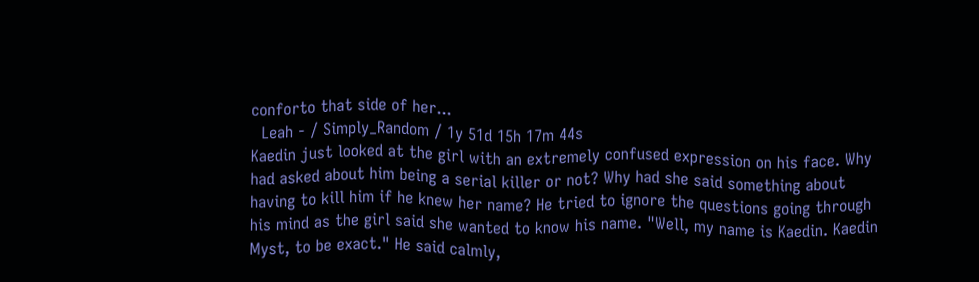conforto that side of her...
  Leah - / Simply_Random / 1y 51d 15h 17m 44s
Kaedin just looked at the girl with an extremely confused expression on his face. Why had asked about him being a serial killer or not? Why had she said something about having to kill him if he knew her name? He tried to ignore the questions going through his mind as the girl said she wanted to know his name. "Well, my name is Kaedin. Kaedin Myst, to be exact." He said calmly,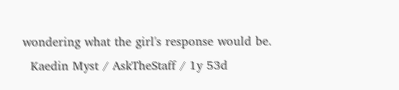wondering what the girl's response would be.
  Kaedin Myst / AskTheStaff / 1y 53d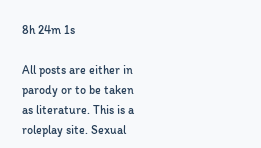8h 24m 1s

All posts are either in parody or to be taken as literature. This is a roleplay site. Sexual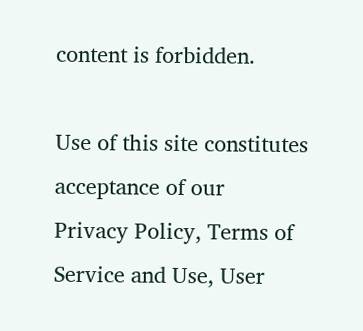content is forbidden.

Use of this site constitutes acceptance of our
Privacy Policy, Terms of Service and Use, User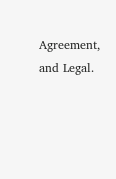Agreement, and Legal.